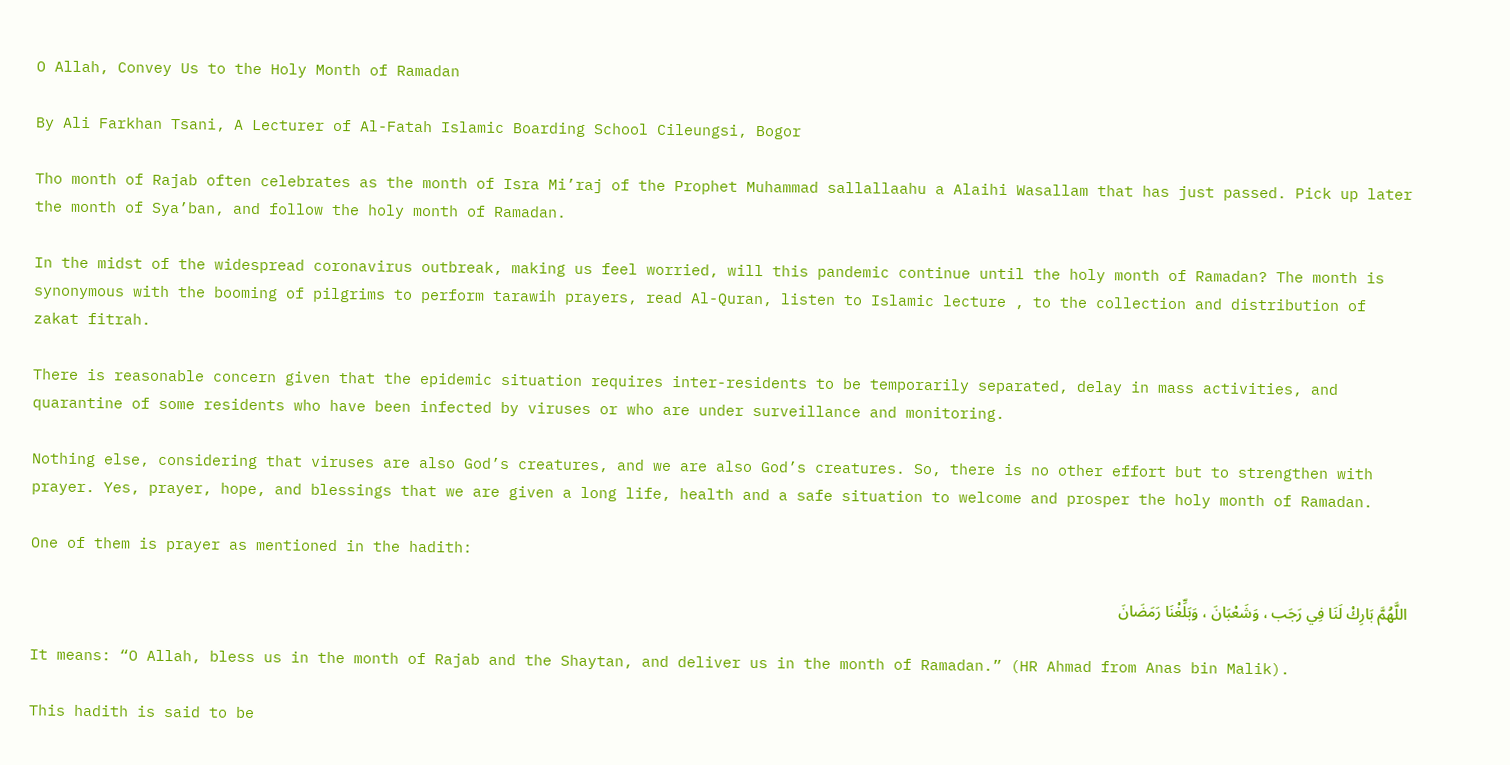O Allah, Convey Us to the Holy Month of Ramadan

By Ali Farkhan Tsani, A Lecturer of Al-Fatah Islamic Boarding School Cileungsi, Bogor

Tho month of Rajab often celebrates as the month of Isra Mi’raj of the Prophet Muhammad sallallaahu a Alaihi Wasallam that has just passed. Pick up later the month of Sya’ban, and follow the holy month of Ramadan.

In the midst of the widespread coronavirus outbreak, making us feel worried, will this pandemic continue until the holy month of Ramadan? The month is synonymous with the booming of pilgrims to perform tarawih prayers, read Al-Quran, listen to Islamic lecture , to the collection and distribution of zakat fitrah.

There is reasonable concern given that the epidemic situation requires inter-residents to be temporarily separated, delay in mass activities, and quarantine of some residents who have been infected by viruses or who are under surveillance and monitoring.

Nothing else, considering that viruses are also God’s creatures, and we are also God’s creatures. So, there is no other effort but to strengthen with prayer. Yes, prayer, hope, and blessings that we are given a long life, health and a safe situation to welcome and prosper the holy month of Ramadan.

One of them is prayer as mentioned in the hadith:

اللَّهُمَّ بَارِكْ لَنَا فِي رَجَب ، وَشَعْبَانَ ، وَبَلِّغْنَا رَمَضَانَ

It means: “O Allah, bless us in the month of Rajab and the Shaytan, and deliver us in the month of Ramadan.” (HR Ahmad from Anas bin Malik).

This hadith is said to be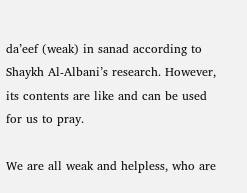da’eef (weak) in sanad according to Shaykh Al-Albani’s research. However, its contents are like and can be used for us to pray.

We are all weak and helpless, who are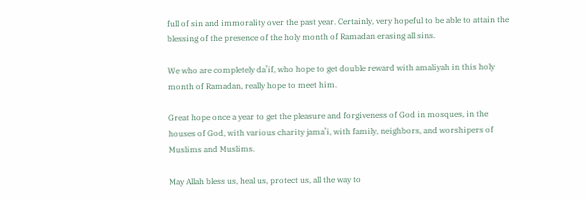full of sin and immorality over the past year. Certainly, very hopeful to be able to attain the blessing of the presence of the holy month of Ramadan erasing all sins.

We who are completely da’if, who hope to get double reward with amaliyah in this holy month of Ramadan, really hope to meet him.

Great hope once a year to get the pleasure and forgiveness of God in mosques, in the houses of God, with various charity jama’i, with family, neighbors, and worshipers of Muslims and Muslims.

May Allah bless us, heal us, protect us, all the way to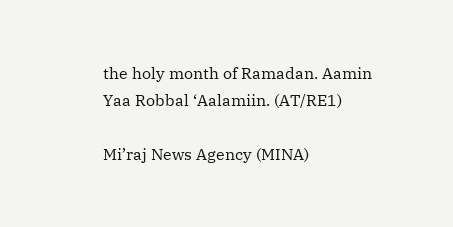the holy month of Ramadan. Aamin Yaa Robbal ‘Aalamiin. (AT/RE1)

Mi’raj News Agency (MINA)